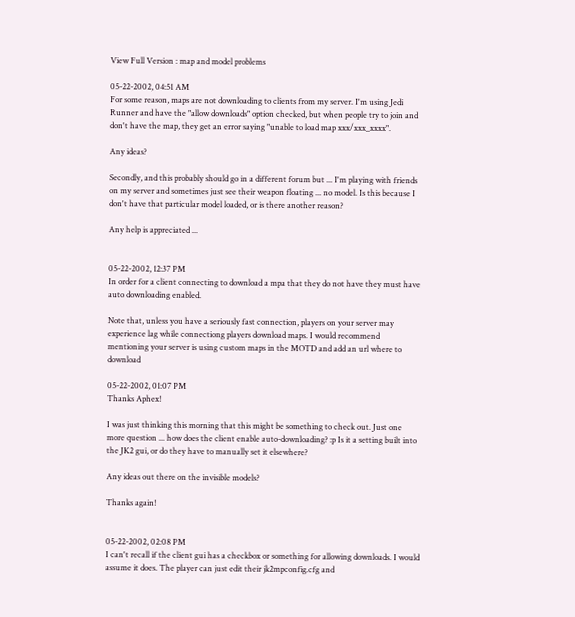View Full Version : map and model problems

05-22-2002, 04:51 AM
For some reason, maps are not downloading to clients from my server. I'm using Jedi Runner and have the "allow downloads" option checked, but when people try to join and don't have the map, they get an error saying "unable to load map xxx/xxx_xxxx".

Any ideas?

Secondly, and this probably should go in a different forum but ... I'm playing with friends on my server and sometimes just see their weapon floating ... no model. Is this because I don't have that particular model loaded, or is there another reason?

Any help is appreciated ...


05-22-2002, 12:37 PM
In order for a client connecting to download a mpa that they do not have they must have auto downloading enabled.

Note that, unless you have a seriously fast connection, players on your server may experience lag while connectiong players download maps. I would recommend mentioning your server is using custom maps in the MOTD and add an url where to download

05-22-2002, 01:07 PM
Thanks Aphex!

I was just thinking this morning that this might be something to check out. Just one more question ... how does the client enable auto-downloading? :p Is it a setting built into the JK2 gui, or do they have to manually set it elsewhere?

Any ideas out there on the invisible models?

Thanks again!


05-22-2002, 02:08 PM
I can't recall if the client gui has a checkbox or something for allowing downloads. I would assume it does. The player can just edit their jk2mpconfig.cfg and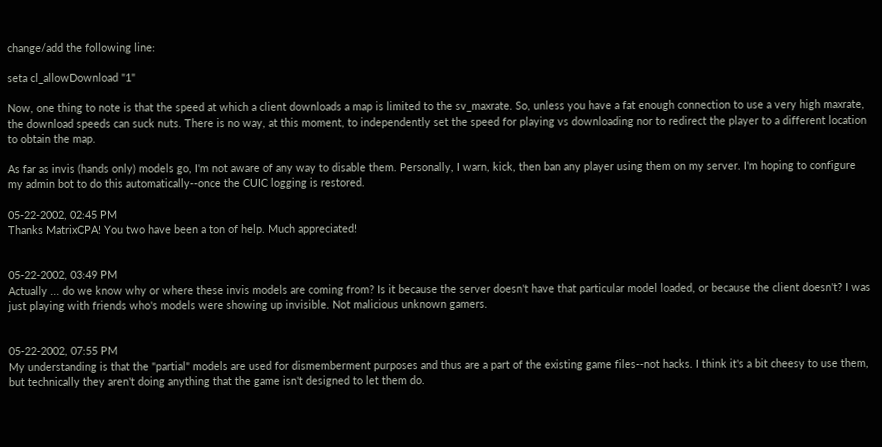change/add the following line:

seta cl_allowDownload "1"

Now, one thing to note is that the speed at which a client downloads a map is limited to the sv_maxrate. So, unless you have a fat enough connection to use a very high maxrate, the download speeds can suck nuts. There is no way, at this moment, to independently set the speed for playing vs downloading nor to redirect the player to a different location to obtain the map.

As far as invis (hands only) models go, I'm not aware of any way to disable them. Personally, I warn, kick, then ban any player using them on my server. I'm hoping to configure my admin bot to do this automatically--once the CUIC logging is restored.

05-22-2002, 02:45 PM
Thanks MatrixCPA! You two have been a ton of help. Much appreciated!


05-22-2002, 03:49 PM
Actually ... do we know why or where these invis models are coming from? Is it because the server doesn't have that particular model loaded, or because the client doesn't? I was just playing with friends who's models were showing up invisible. Not malicious unknown gamers.


05-22-2002, 07:55 PM
My understanding is that the "partial" models are used for dismemberment purposes and thus are a part of the existing game files--not hacks. I think it's a bit cheesy to use them, but technically they aren't doing anything that the game isn't designed to let them do.